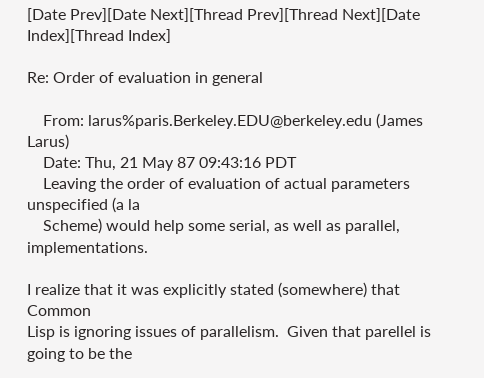[Date Prev][Date Next][Thread Prev][Thread Next][Date Index][Thread Index]

Re: Order of evaluation in general

    From: larus%paris.Berkeley.EDU@berkeley.edu (James Larus)
    Date: Thu, 21 May 87 09:43:16 PDT
    Leaving the order of evaluation of actual parameters unspecified (a la
    Scheme) would help some serial, as well as parallel, implementations.

I realize that it was explicitly stated (somewhere) that Common
Lisp is ignoring issues of parallelism.  Given that parellel is
going to be the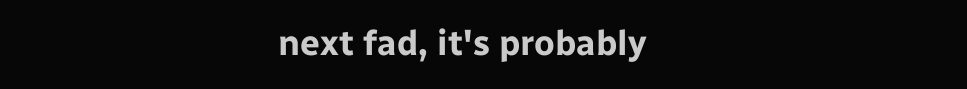next fad, it's probably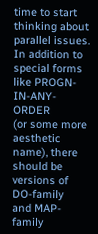time to start thinking about
parallel issues.  In addition to special forms like PROGN-IN-ANY-ORDER
(or some more aesthetic name), there should be versions of DO-family
and MAP-family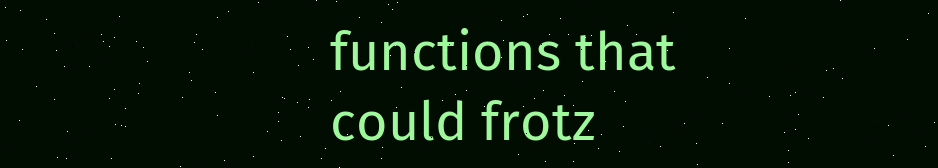functions that could frotz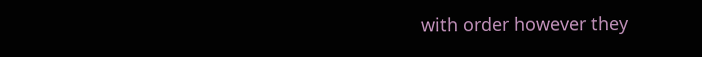with order however they